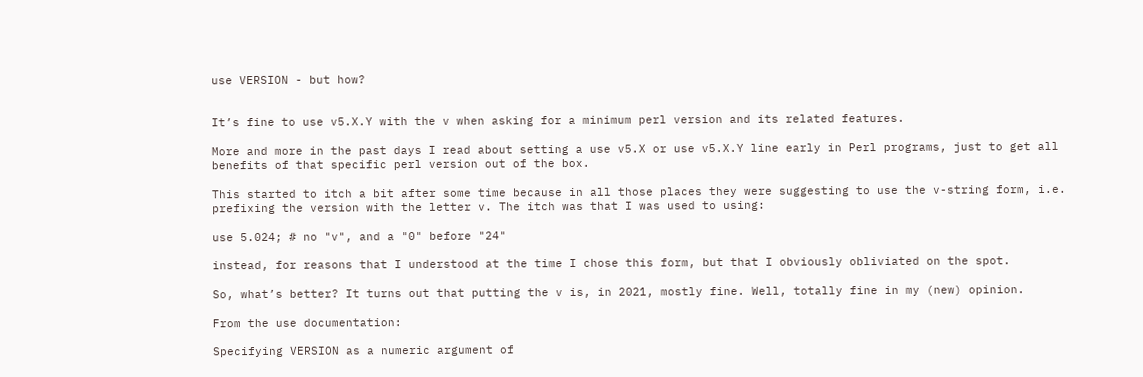use VERSION - but how?


It’s fine to use v5.X.Y with the v when asking for a minimum perl version and its related features.

More and more in the past days I read about setting a use v5.X or use v5.X.Y line early in Perl programs, just to get all benefits of that specific perl version out of the box.

This started to itch a bit after some time because in all those places they were suggesting to use the v-string form, i.e. prefixing the version with the letter v. The itch was that I was used to using:

use 5.024; # no "v", and a "0" before "24"

instead, for reasons that I understood at the time I chose this form, but that I obviously obliviated on the spot.

So, what’s better? It turns out that putting the v is, in 2021, mostly fine. Well, totally fine in my (new) opinion.

From the use documentation:

Specifying VERSION as a numeric argument of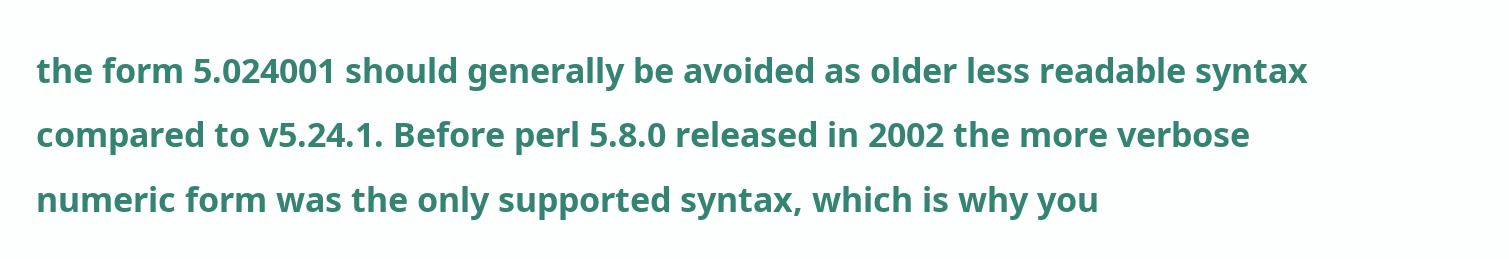the form 5.024001 should generally be avoided as older less readable syntax compared to v5.24.1. Before perl 5.8.0 released in 2002 the more verbose numeric form was the only supported syntax, which is why you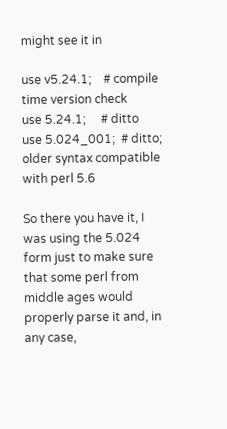might see it in

use v5.24.1;    # compile time version check
use 5.24.1;     # ditto
use 5.024_001;  # ditto; older syntax compatible with perl 5.6

So there you have it, I was using the 5.024 form just to make sure that some perl from middle ages would properly parse it and, in any case,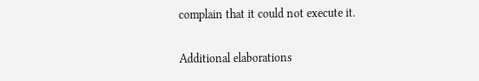complain that it could not execute it.

Additional elaborations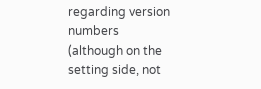regarding version numbers (although on the setting side, not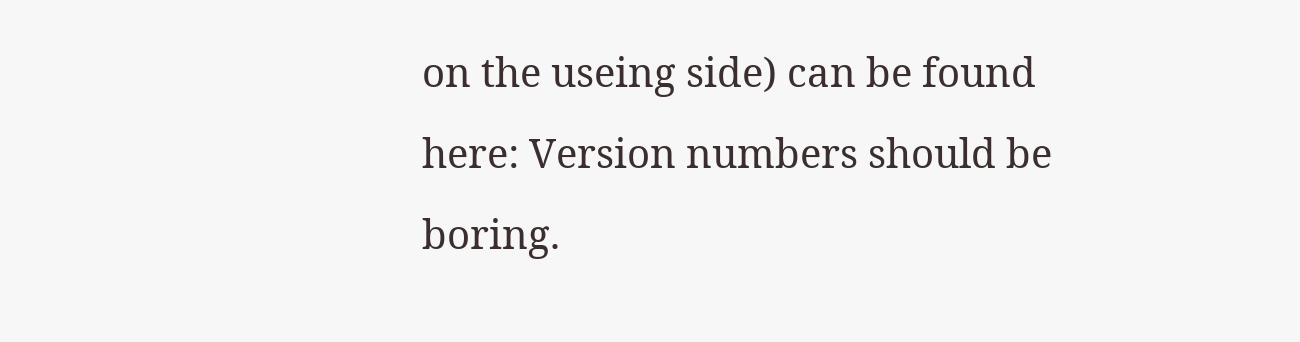on the useing side) can be found here: Version numbers should be boring.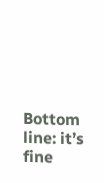Bottom line: it’s fine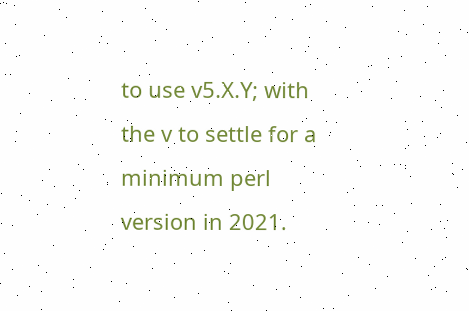to use v5.X.Y; with the v to settle for a minimum perl version in 2021.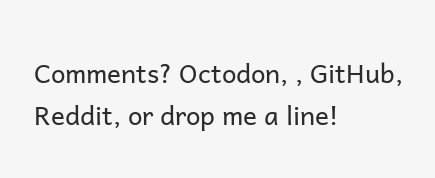Comments? Octodon, , GitHub, Reddit, or drop me a line!